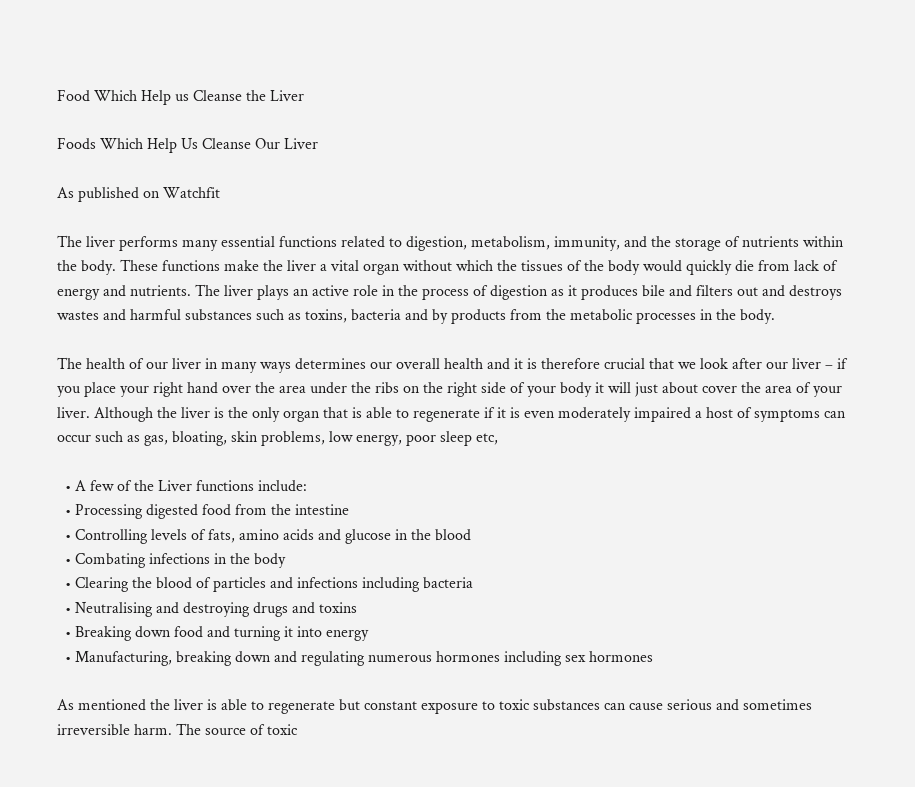Food Which Help us Cleanse the Liver

Foods Which Help Us Cleanse Our Liver

As published on Watchfit

The liver performs many essential functions related to digestion, metabolism, immunity, and the storage of nutrients within the body. These functions make the liver a vital organ without which the tissues of the body would quickly die from lack of energy and nutrients. The liver plays an active role in the process of digestion as it produces bile and filters out and destroys wastes and harmful substances such as toxins, bacteria and by products from the metabolic processes in the body.

The health of our liver in many ways determines our overall health and it is therefore crucial that we look after our liver – if you place your right hand over the area under the ribs on the right side of your body it will just about cover the area of your liver. Although the liver is the only organ that is able to regenerate if it is even moderately impaired a host of symptoms can occur such as gas, bloating, skin problems, low energy, poor sleep etc,

  • A few of the Liver functions include:
  • Processing digested food from the intestine
  • Controlling levels of fats, amino acids and glucose in the blood
  • Combating infections in the body
  • Clearing the blood of particles and infections including bacteria
  • Neutralising and destroying drugs and toxins
  • Breaking down food and turning it into energy
  • Manufacturing, breaking down and regulating numerous hormones including sex hormones

As mentioned the liver is able to regenerate but constant exposure to toxic substances can cause serious and sometimes irreversible harm. The source of toxic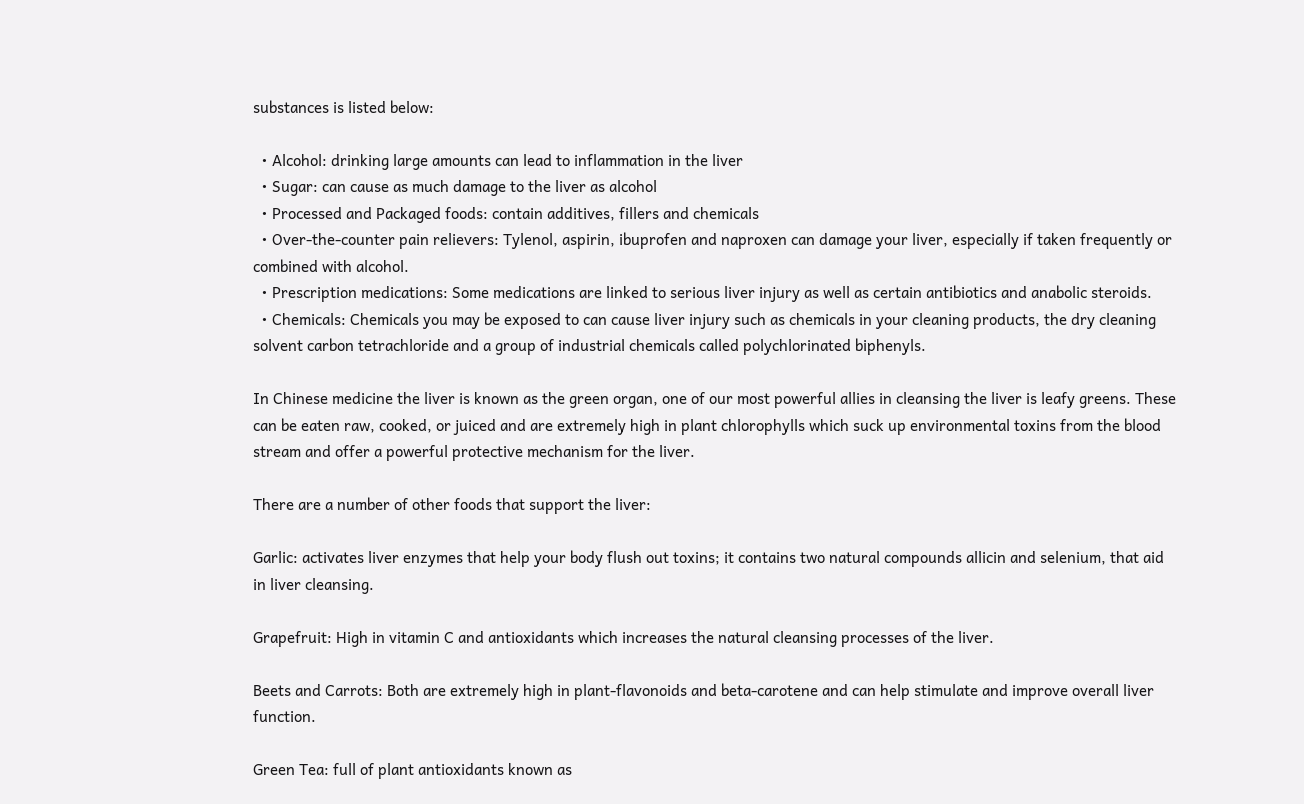substances is listed below:

  • Alcohol: drinking large amounts can lead to inflammation in the liver
  • Sugar: can cause as much damage to the liver as alcohol
  • Processed and Packaged foods: contain additives, fillers and chemicals
  • Over-the-counter pain relievers: Tylenol, aspirin, ibuprofen and naproxen can damage your liver, especially if taken frequently or combined with alcohol.
  • Prescription medications: Some medications are linked to serious liver injury as well as certain antibiotics and anabolic steroids.
  • Chemicals: Chemicals you may be exposed to can cause liver injury such as chemicals in your cleaning products, the dry cleaning solvent carbon tetrachloride and a group of industrial chemicals called polychlorinated biphenyls.

In Chinese medicine the liver is known as the green organ, one of our most powerful allies in cleansing the liver is leafy greens. These can be eaten raw, cooked, or juiced and are extremely high in plant chlorophylls which suck up environmental toxins from the blood stream and offer a powerful protective mechanism for the liver.

There are a number of other foods that support the liver:

Garlic: activates liver enzymes that help your body flush out toxins; it contains two natural compounds allicin and selenium, that aid in liver cleansing.

Grapefruit: High in vitamin C and antioxidants which increases the natural cleansing processes of the liver.

Beets and Carrots: Both are extremely high in plant-flavonoids and beta-carotene and can help stimulate and improve overall liver function.

Green Tea: full of plant antioxidants known as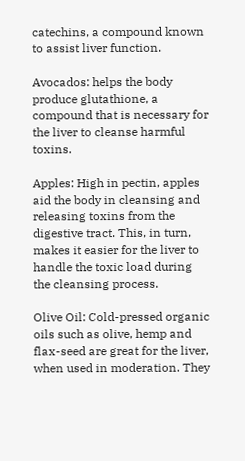catechins, a compound known to assist liver function.

Avocados: helps the body produce glutathione, a compound that is necessary for the liver to cleanse harmful toxins.

Apples: High in pectin, apples aid the body in cleansing and releasing toxins from the digestive tract. This, in turn, makes it easier for the liver to handle the toxic load during the cleansing process.

Olive Oil: Cold-pressed organic oils such as olive, hemp and flax-seed are great for the liver, when used in moderation. They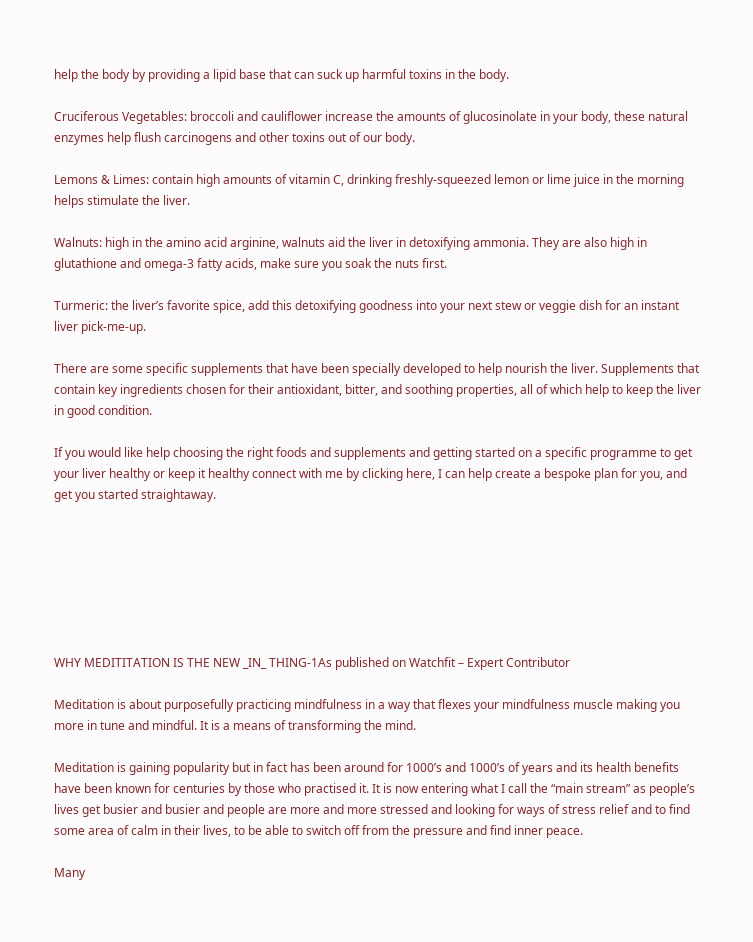help the body by providing a lipid base that can suck up harmful toxins in the body.

Cruciferous Vegetables: broccoli and cauliflower increase the amounts of glucosinolate in your body, these natural enzymes help flush carcinogens and other toxins out of our body.

Lemons & Limes: contain high amounts of vitamin C, drinking freshly-squeezed lemon or lime juice in the morning helps stimulate the liver.

Walnuts: high in the amino acid arginine, walnuts aid the liver in detoxifying ammonia. They are also high in glutathione and omega-3 fatty acids, make sure you soak the nuts first.

Turmeric: the liver’s favorite spice, add this detoxifying goodness into your next stew or veggie dish for an instant liver pick-me-up.

There are some specific supplements that have been specially developed to help nourish the liver. Supplements that contain key ingredients chosen for their antioxidant, bitter, and soothing properties, all of which help to keep the liver in good condition.

If you would like help choosing the right foods and supplements and getting started on a specific programme to get your liver healthy or keep it healthy connect with me by clicking here, I can help create a bespoke plan for you, and get you started straightaway.







WHY MEDITITATION IS THE NEW _IN_ THING-1As published on Watchfit – Expert Contributor

Meditation is about purposefully practicing mindfulness in a way that flexes your mindfulness muscle making you more in tune and mindful. It is a means of transforming the mind.

Meditation is gaining popularity but in fact has been around for 1000’s and 1000’s of years and its health benefits have been known for centuries by those who practised it. It is now entering what I call the “main stream” as people’s lives get busier and busier and people are more and more stressed and looking for ways of stress relief and to find some area of calm in their lives, to be able to switch off from the pressure and find inner peace.

Many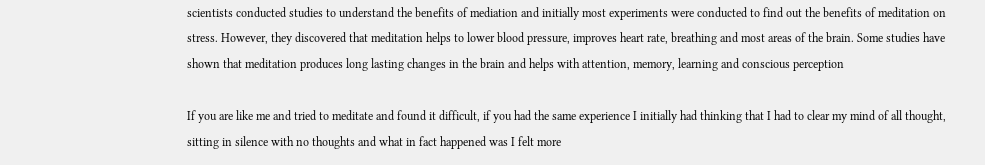scientists conducted studies to understand the benefits of mediation and initially most experiments were conducted to find out the benefits of meditation on stress. However, they discovered that meditation helps to lower blood pressure, improves heart rate, breathing and most areas of the brain. Some studies have shown that meditation produces long lasting changes in the brain and helps with attention, memory, learning and conscious perception

If you are like me and tried to meditate and found it difficult, if you had the same experience I initially had thinking that I had to clear my mind of all thought, sitting in silence with no thoughts and what in fact happened was I felt more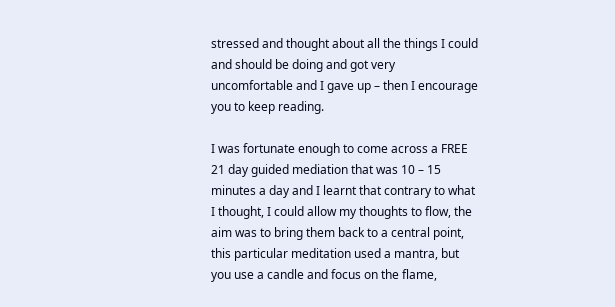stressed and thought about all the things I could and should be doing and got very uncomfortable and I gave up – then I encourage you to keep reading.

I was fortunate enough to come across a FREE 21 day guided mediation that was 10 – 15 minutes a day and I learnt that contrary to what I thought, I could allow my thoughts to flow, the aim was to bring them back to a central point, this particular meditation used a mantra, but you use a candle and focus on the flame,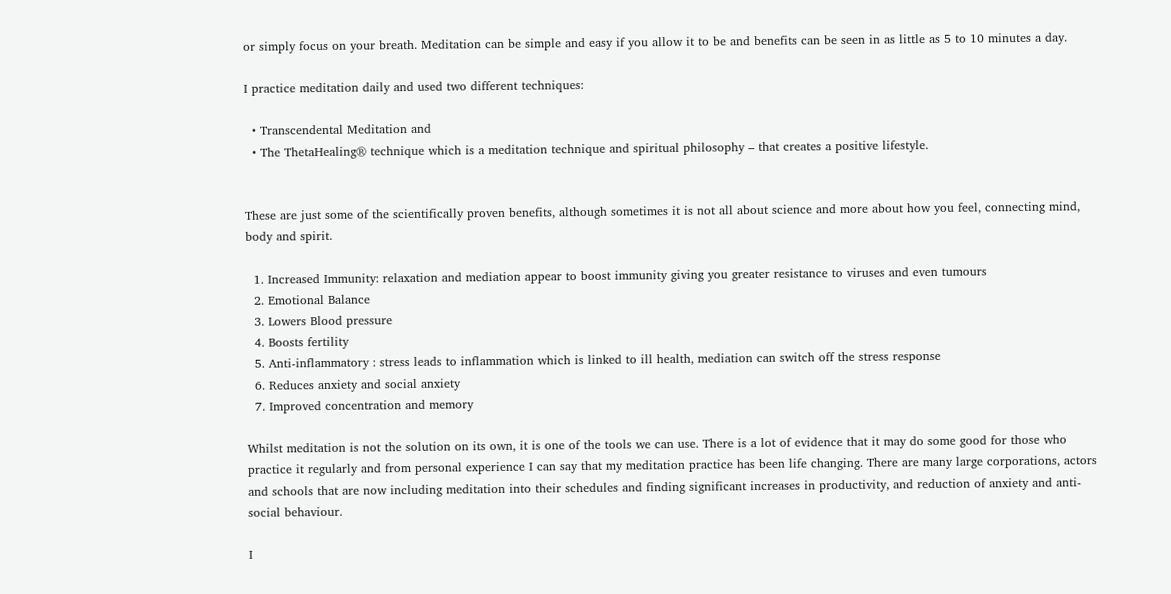or simply focus on your breath. Meditation can be simple and easy if you allow it to be and benefits can be seen in as little as 5 to 10 minutes a day.

I practice meditation daily and used two different techniques:

  • Transcendental Meditation and
  • The ThetaHealing® technique which is a meditation technique and spiritual philosophy – that creates a positive lifestyle.


These are just some of the scientifically proven benefits, although sometimes it is not all about science and more about how you feel, connecting mind, body and spirit.

  1. Increased Immunity: relaxation and mediation appear to boost immunity giving you greater resistance to viruses and even tumours
  2. Emotional Balance
  3. Lowers Blood pressure
  4. Boosts fertility
  5. Anti-inflammatory : stress leads to inflammation which is linked to ill health, mediation can switch off the stress response
  6. Reduces anxiety and social anxiety
  7. Improved concentration and memory

Whilst meditation is not the solution on its own, it is one of the tools we can use. There is a lot of evidence that it may do some good for those who practice it regularly and from personal experience I can say that my meditation practice has been life changing. There are many large corporations, actors and schools that are now including meditation into their schedules and finding significant increases in productivity, and reduction of anxiety and anti-social behaviour.

I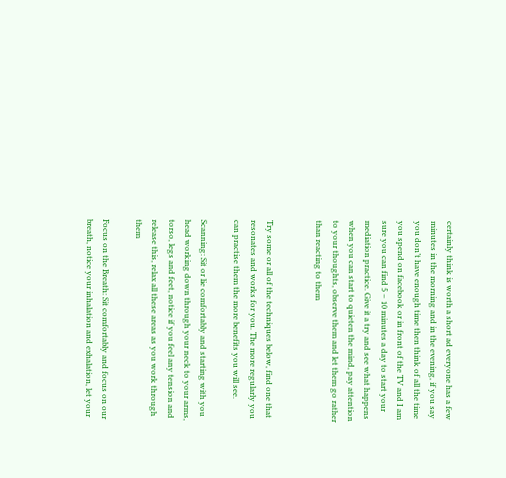certainly think is worth a short ad everyone has a few minutes in the morning and in the evening, if you say you don’t have enough time then think of all the time you spend on facebook or in front of the TV and I am sure you can find 5 – 10 minutes a day to start your mediation practice. Give it a try and see what happens when you can start to quieten the mind, pay attention to your thoughts, observe them and let them go rather than reacting to them


Try some or all of the techniques below, find one that resonates and works for you. The more regularly you can practise them the more benefits you will see.

Scanning: Sit or lie comfortably and starting with you head working down through your neck to your arms, torso, legs and feet, notice if you feel any tension and release this, relax all these areas as you work through them

Focus on the Breath: Sit comfortably and focus on our breath, notice your inhalation and exhalation, let your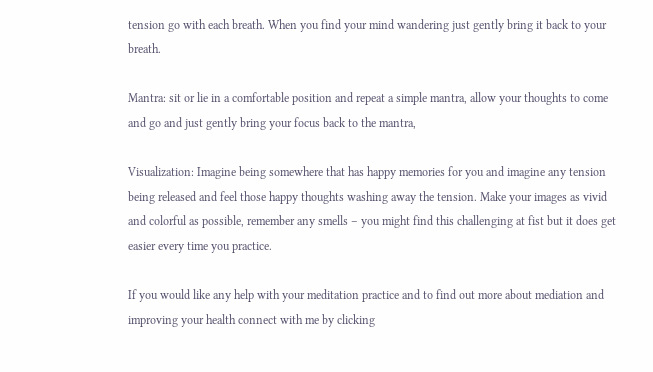tension go with each breath. When you find your mind wandering just gently bring it back to your breath.

Mantra: sit or lie in a comfortable position and repeat a simple mantra, allow your thoughts to come and go and just gently bring your focus back to the mantra,

Visualization: Imagine being somewhere that has happy memories for you and imagine any tension being released and feel those happy thoughts washing away the tension. Make your images as vivid and colorful as possible, remember any smells – you might find this challenging at fist but it does get easier every time you practice.

If you would like any help with your meditation practice and to find out more about mediation and improving your health connect with me by clicking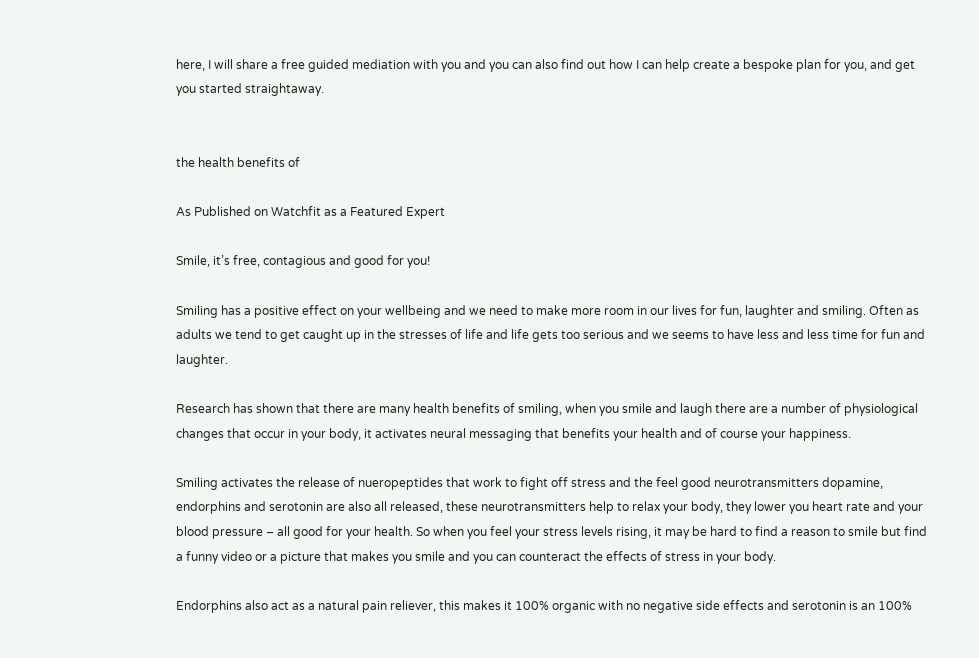here, I will share a free guided mediation with you and you can also find out how I can help create a bespoke plan for you, and get you started straightaway.


the health benefits of

As Published on Watchfit as a Featured Expert

Smile, it’s free, contagious and good for you!

Smiling has a positive effect on your wellbeing and we need to make more room in our lives for fun, laughter and smiling. Often as adults we tend to get caught up in the stresses of life and life gets too serious and we seems to have less and less time for fun and laughter.

Research has shown that there are many health benefits of smiling, when you smile and laugh there are a number of physiological changes that occur in your body, it activates neural messaging that benefits your health and of course your happiness.

Smiling activates the release of nueropeptides that work to fight off stress and the feel good neurotransmitters dopamine, endorphins and serotonin are also all released, these neurotransmitters help to relax your body, they lower you heart rate and your blood pressure – all good for your health. So when you feel your stress levels rising, it may be hard to find a reason to smile but find a funny video or a picture that makes you smile and you can counteract the effects of stress in your body.

Endorphins also act as a natural pain reliever, this makes it 100% organic with no negative side effects and serotonin is an 100%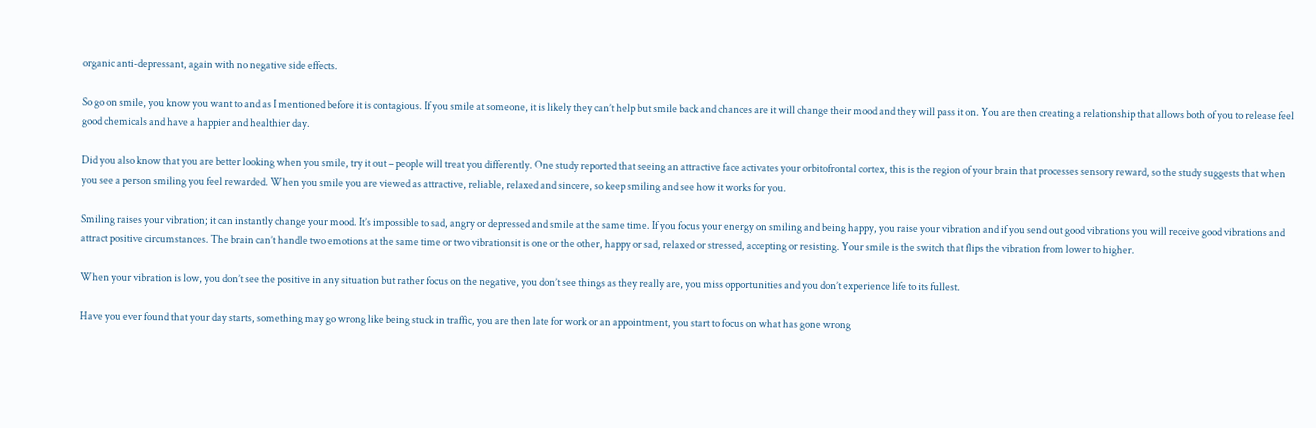organic anti-depressant, again with no negative side effects.

So go on smile, you know you want to and as I mentioned before it is contagious. If you smile at someone, it is likely they can’t help but smile back and chances are it will change their mood and they will pass it on. You are then creating a relationship that allows both of you to release feel good chemicals and have a happier and healthier day.

Did you also know that you are better looking when you smile, try it out – people will treat you differently. One study reported that seeing an attractive face activates your orbitofrontal cortex, this is the region of your brain that processes sensory reward, so the study suggests that when you see a person smiling you feel rewarded. When you smile you are viewed as attractive, reliable, relaxed and sincere, so keep smiling and see how it works for you.

Smiling raises your vibration; it can instantly change your mood. It’s impossible to sad, angry or depressed and smile at the same time. If you focus your energy on smiling and being happy, you raise your vibration and if you send out good vibrations you will receive good vibrations and attract positive circumstances. The brain can’t handle two emotions at the same time or two vibrationsit is one or the other, happy or sad, relaxed or stressed, accepting or resisting. Your smile is the switch that flips the vibration from lower to higher.

When your vibration is low, you don’t see the positive in any situation but rather focus on the negative, you don’t see things as they really are, you miss opportunities and you don’t experience life to its fullest.

Have you ever found that your day starts, something may go wrong like being stuck in traffic, you are then late for work or an appointment, you start to focus on what has gone wrong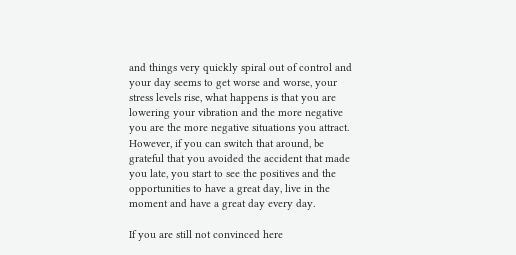and things very quickly spiral out of control and your day seems to get worse and worse, your stress levels rise, what happens is that you are lowering your vibration and the more negative you are the more negative situations you attract. However, if you can switch that around, be grateful that you avoided the accident that made you late, you start to see the positives and the opportunities to have a great day, live in the moment and have a great day every day.

If you are still not convinced here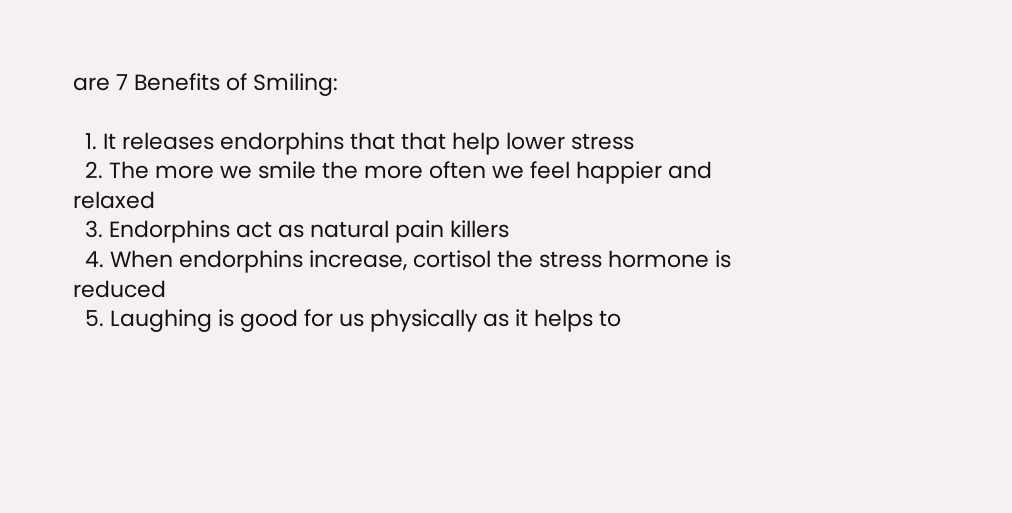are 7 Benefits of Smiling:

  1. It releases endorphins that that help lower stress
  2. The more we smile the more often we feel happier and relaxed
  3. Endorphins act as natural pain killers
  4. When endorphins increase, cortisol the stress hormone is reduced
  5. Laughing is good for us physically as it helps to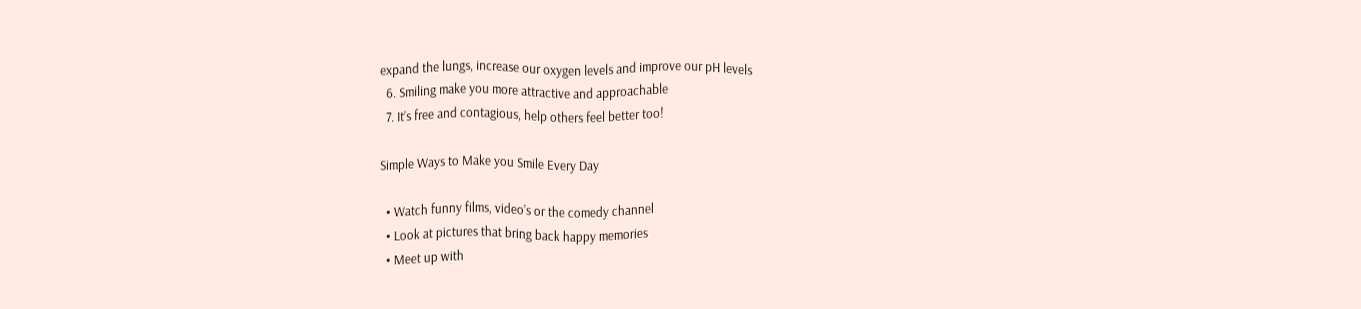expand the lungs, increase our oxygen levels and improve our pH levels
  6. Smiling make you more attractive and approachable
  7. It’s free and contagious, help others feel better too!

Simple Ways to Make you Smile Every Day

  • Watch funny films, video’s or the comedy channel
  • Look at pictures that bring back happy memories
  • Meet up with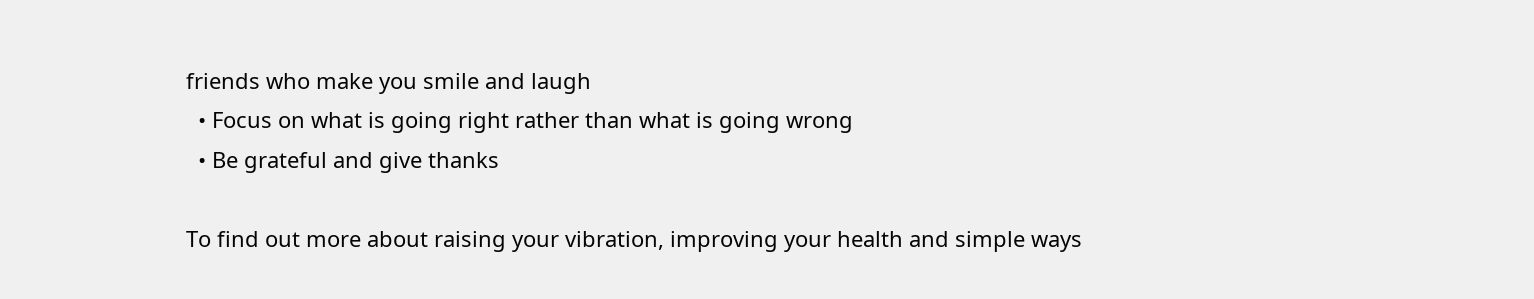friends who make you smile and laugh
  • Focus on what is going right rather than what is going wrong
  • Be grateful and give thanks

To find out more about raising your vibration, improving your health and simple ways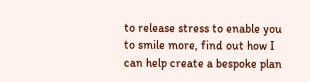to release stress to enable you to smile more, find out how I can help create a bespoke plan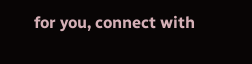for you, connect with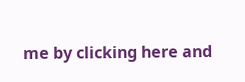me by clicking here and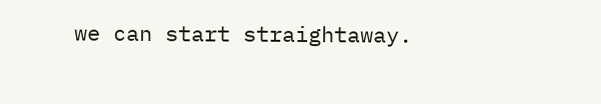we can start straightaway.